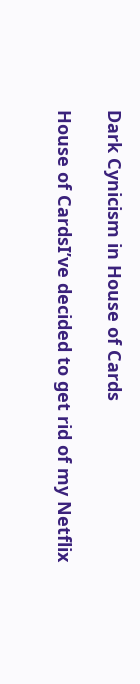Dark Cynicism in House of Cards

House of CardsI’ve decided to get rid of my Netflix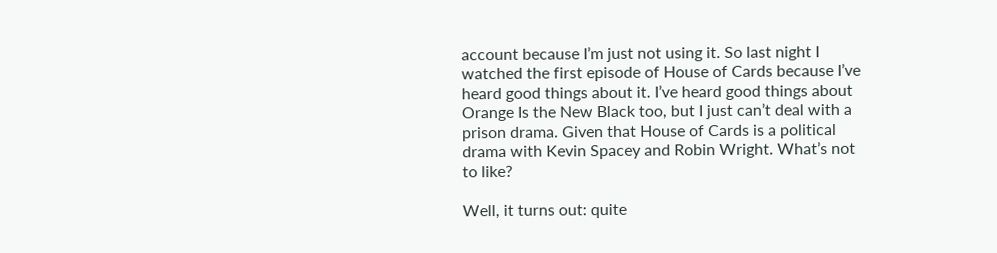account because I’m just not using it. So last night I watched the first episode of House of Cards because I’ve heard good things about it. I’ve heard good things about Orange Is the New Black too, but I just can’t deal with a prison drama. Given that House of Cards is a political drama with Kevin Spacey and Robin Wright. What’s not to like?

Well, it turns out: quite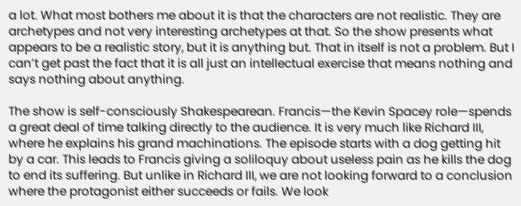a lot. What most bothers me about it is that the characters are not realistic. They are archetypes and not very interesting archetypes at that. So the show presents what appears to be a realistic story, but it is anything but. That in itself is not a problem. But I can’t get past the fact that it is all just an intellectual exercise that means nothing and says nothing about anything.

The show is self-consciously Shakespearean. Francis—the Kevin Spacey role—spends a great deal of time talking directly to the audience. It is very much like Richard III, where he explains his grand machinations. The episode starts with a dog getting hit by a car. This leads to Francis giving a soliloquy about useless pain as he kills the dog to end its suffering. But unlike in Richard III, we are not looking forward to a conclusion where the protagonist either succeeds or fails. We look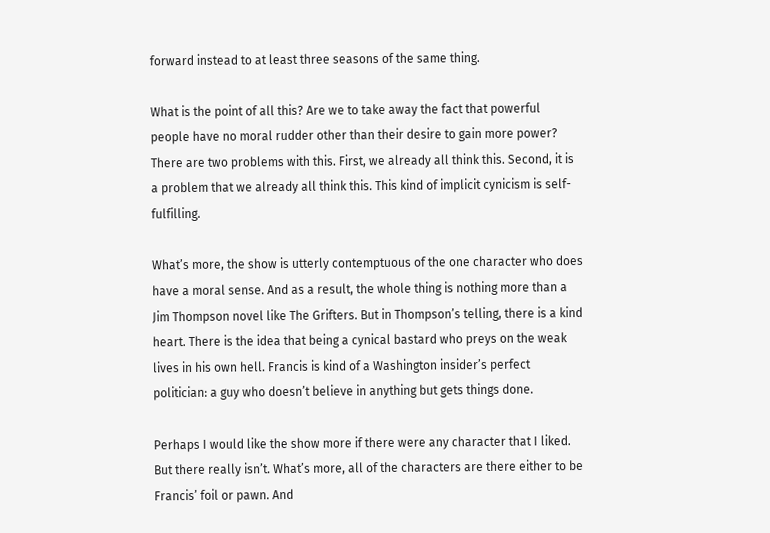forward instead to at least three seasons of the same thing.

What is the point of all this? Are we to take away the fact that powerful people have no moral rudder other than their desire to gain more power? There are two problems with this. First, we already all think this. Second, it is a problem that we already all think this. This kind of implicit cynicism is self-fulfilling.

What’s more, the show is utterly contemptuous of the one character who does have a moral sense. And as a result, the whole thing is nothing more than a Jim Thompson novel like The Grifters. But in Thompson’s telling, there is a kind heart. There is the idea that being a cynical bastard who preys on the weak lives in his own hell. Francis is kind of a Washington insider’s perfect politician: a guy who doesn’t believe in anything but gets things done.

Perhaps I would like the show more if there were any character that I liked. But there really isn’t. What’s more, all of the characters are there either to be Francis’ foil or pawn. And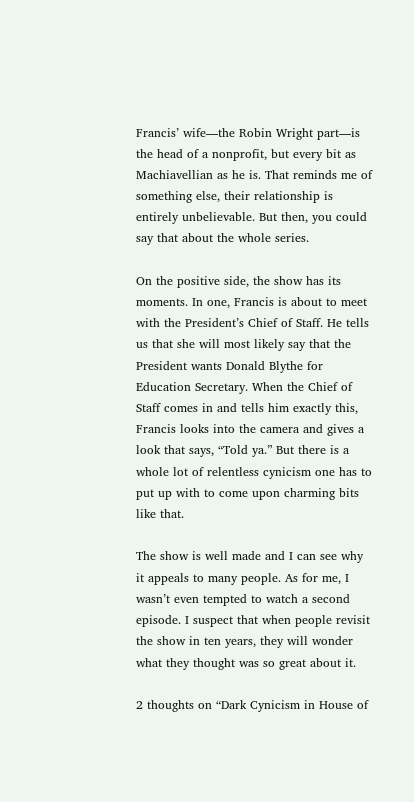Francis’ wife—the Robin Wright part—is the head of a nonprofit, but every bit as Machiavellian as he is. That reminds me of something else, their relationship is entirely unbelievable. But then, you could say that about the whole series.

On the positive side, the show has its moments. In one, Francis is about to meet with the President’s Chief of Staff. He tells us that she will most likely say that the President wants Donald Blythe for Education Secretary. When the Chief of Staff comes in and tells him exactly this, Francis looks into the camera and gives a look that says, “Told ya.” But there is a whole lot of relentless cynicism one has to put up with to come upon charming bits like that.

The show is well made and I can see why it appeals to many people. As for me, I wasn’t even tempted to watch a second episode. I suspect that when people revisit the show in ten years, they will wonder what they thought was so great about it.

2 thoughts on “Dark Cynicism in House of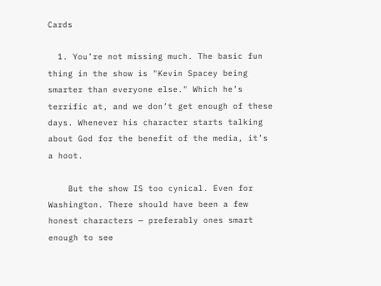Cards

  1. You’re not missing much. The basic fun thing in the show is "Kevin Spacey being smarter than everyone else." Which he’s terrific at, and we don’t get enough of these days. Whenever his character starts talking about God for the benefit of the media, it’s a hoot.

    But the show IS too cynical. Even for Washington. There should have been a few honest characters — preferably ones smart enough to see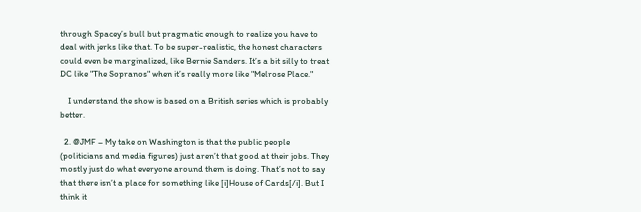through Spacey’s bull but pragmatic enough to realize you have to deal with jerks like that. To be super-realistic, the honest characters could even be marginalized, like Bernie Sanders. It’s a bit silly to treat DC like "The Sopranos" when it’s really more like "Melrose Place."

    I understand the show is based on a British series which is probably better.

  2. @JMF – My take on Washington is that the public people (politicians and media figures) just aren’t that good at their jobs. They mostly just do what everyone around them is doing. That’s not to say that there isn’t a place for something like [i]House of Cards[/i]. But I think it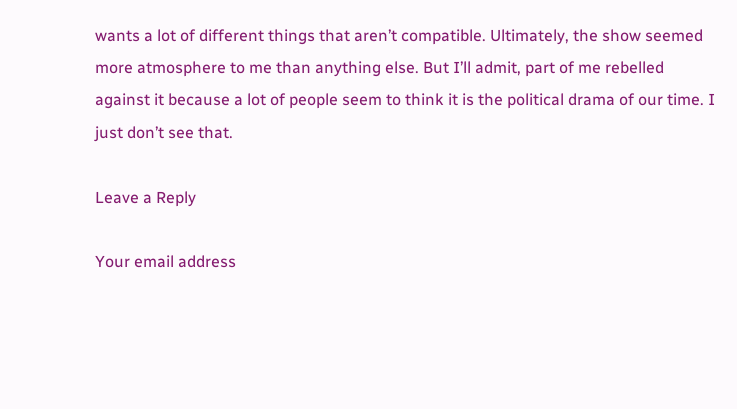wants a lot of different things that aren’t compatible. Ultimately, the show seemed more atmosphere to me than anything else. But I’ll admit, part of me rebelled against it because a lot of people seem to think it is the political drama of our time. I just don’t see that.

Leave a Reply

Your email address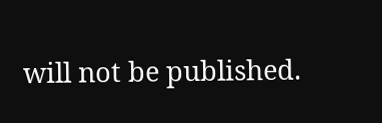will not be published.